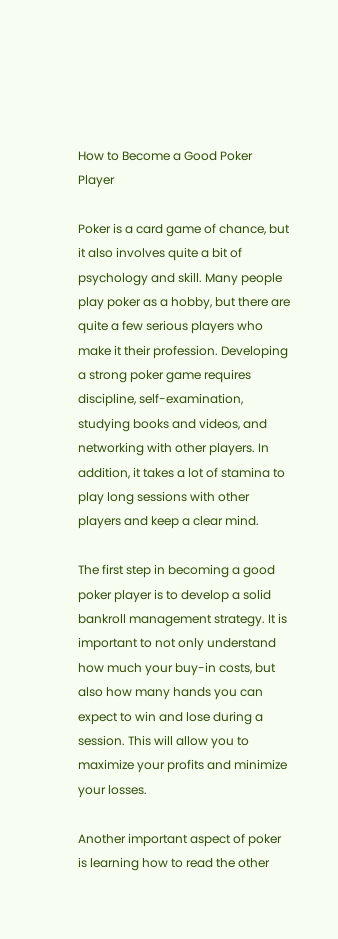How to Become a Good Poker Player

Poker is a card game of chance, but it also involves quite a bit of psychology and skill. Many people play poker as a hobby, but there are quite a few serious players who make it their profession. Developing a strong poker game requires discipline, self-examination, studying books and videos, and networking with other players. In addition, it takes a lot of stamina to play long sessions with other players and keep a clear mind.

The first step in becoming a good poker player is to develop a solid bankroll management strategy. It is important to not only understand how much your buy-in costs, but also how many hands you can expect to win and lose during a session. This will allow you to maximize your profits and minimize your losses.

Another important aspect of poker is learning how to read the other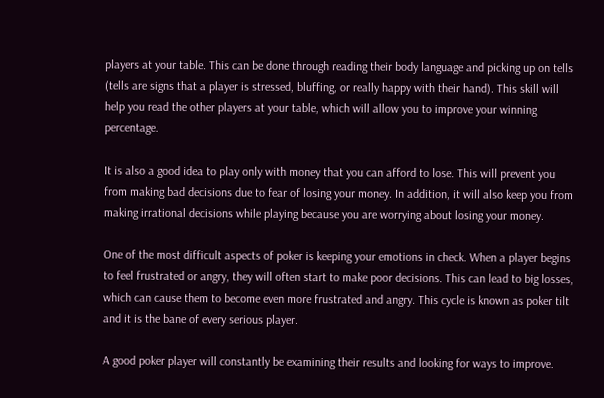players at your table. This can be done through reading their body language and picking up on tells (tells are signs that a player is stressed, bluffing, or really happy with their hand). This skill will help you read the other players at your table, which will allow you to improve your winning percentage.

It is also a good idea to play only with money that you can afford to lose. This will prevent you from making bad decisions due to fear of losing your money. In addition, it will also keep you from making irrational decisions while playing because you are worrying about losing your money.

One of the most difficult aspects of poker is keeping your emotions in check. When a player begins to feel frustrated or angry, they will often start to make poor decisions. This can lead to big losses, which can cause them to become even more frustrated and angry. This cycle is known as poker tilt and it is the bane of every serious player.

A good poker player will constantly be examining their results and looking for ways to improve.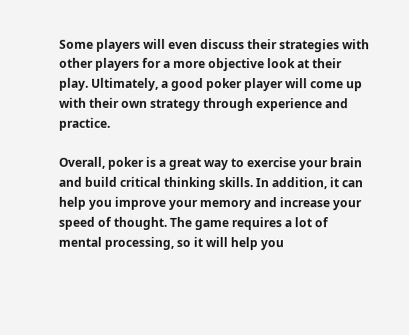Some players will even discuss their strategies with other players for a more objective look at their play. Ultimately, a good poker player will come up with their own strategy through experience and practice.

Overall, poker is a great way to exercise your brain and build critical thinking skills. In addition, it can help you improve your memory and increase your speed of thought. The game requires a lot of mental processing, so it will help you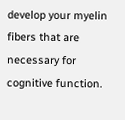develop your myelin fibers that are necessary for cognitive function.